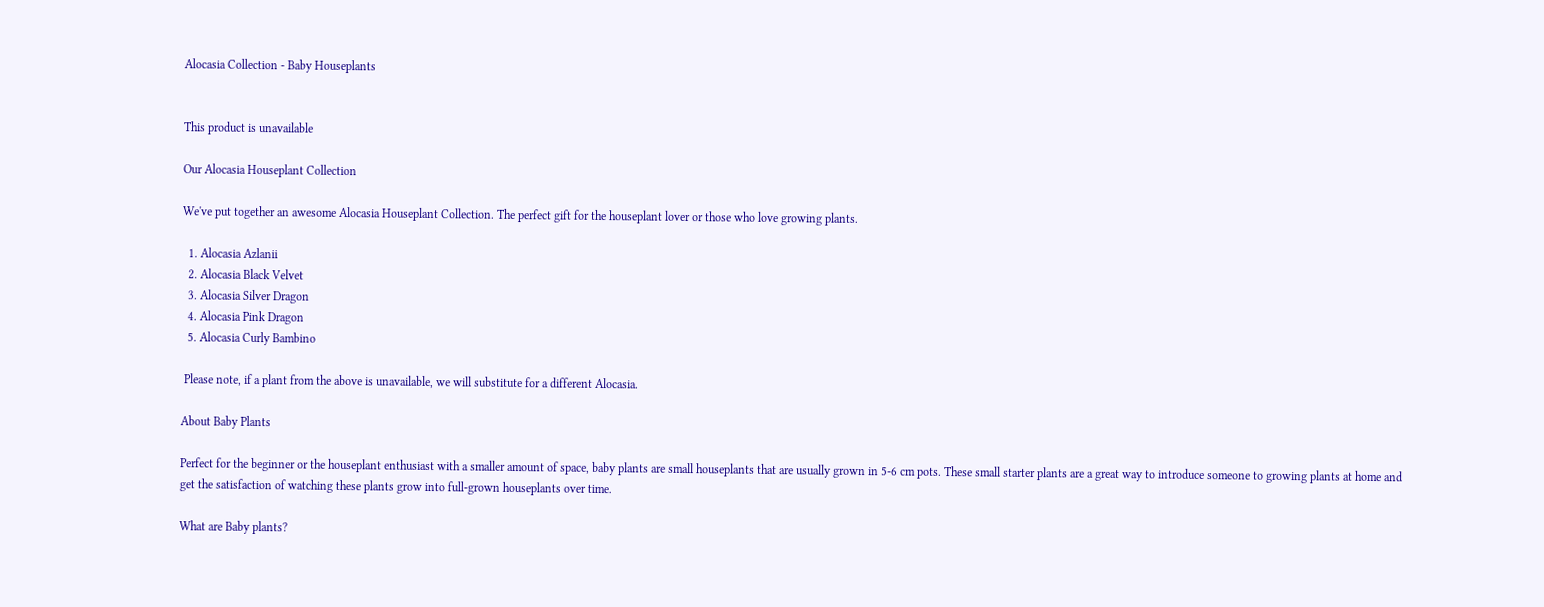Alocasia Collection - Baby Houseplants


This product is unavailable

Our Alocasia Houseplant Collection

We've put together an awesome Alocasia Houseplant Collection. The perfect gift for the houseplant lover or those who love growing plants.

  1. Alocasia Azlanii
  2. Alocasia Black Velvet
  3. Alocasia Silver Dragon
  4. Alocasia Pink Dragon
  5. Alocasia Curly Bambino

 Please note, if a plant from the above is unavailable, we will substitute for a different Alocasia.

About Baby Plants

Perfect for the beginner or the houseplant enthusiast with a smaller amount of space, baby plants are small houseplants that are usually grown in 5-6 cm pots. These small starter plants are a great way to introduce someone to growing plants at home and get the satisfaction of watching these plants grow into full-grown houseplants over time.

What are Baby plants?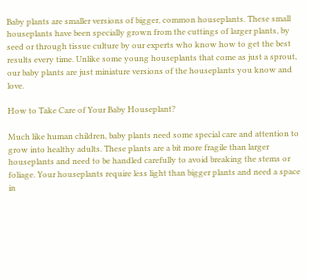Baby plants are smaller versions of bigger, common houseplants. These small houseplants have been specially grown from the cuttings of larger plants, by seed or through tissue culture by our experts who know how to get the best results every time. Unlike some young houseplants that come as just a sprout, our baby plants are just miniature versions of the houseplants you know and love.

How to Take Care of Your Baby Houseplant?

Much like human children, baby plants need some special care and attention to grow into healthy adults. These plants are a bit more fragile than larger houseplants and need to be handled carefully to avoid breaking the stems or foliage. Your houseplants require less light than bigger plants and need a space in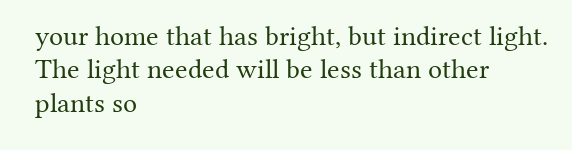your home that has bright, but indirect light. The light needed will be less than other plants so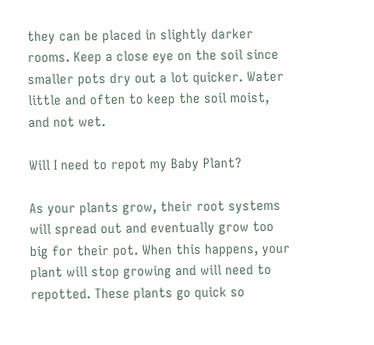they can be placed in slightly darker rooms. Keep a close eye on the soil since smaller pots dry out a lot quicker. Water little and often to keep the soil moist, and not wet.

Will I need to repot my Baby Plant?

As your plants grow, their root systems will spread out and eventually grow too big for their pot. When this happens, your plant will stop growing and will need to repotted. These plants go quick so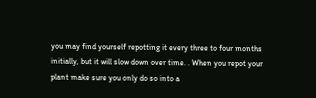you may find yourself repotting it every three to four months initially, but it will slow down over time. . When you repot your plant make sure you only do so into a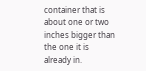container that is about one or two inches bigger than the one it is already in.